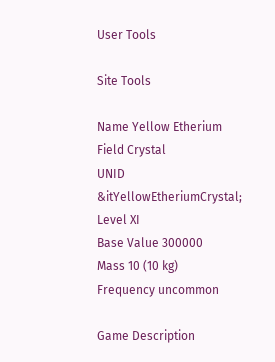User Tools

Site Tools

Name Yellow Etherium Field Crystal
UNID &itYellowEtheriumCrystal;
Level XI
Base Value 300000
Mass 10 (10 kg)
Frequency uncommon

Game Description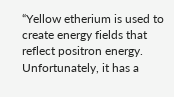“Yellow etherium is used to create energy fields that reflect positron energy. Unfortunately, it has a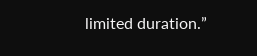limited duration.”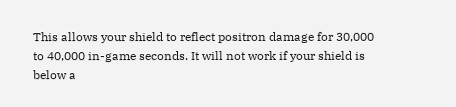This allows your shield to reflect positron damage for 30,000 to 40,000 in-game seconds. It will not work if your shield is below a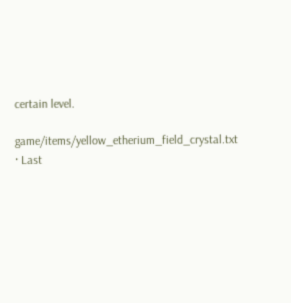certain level.

game/items/yellow_etherium_field_crystal.txt · Last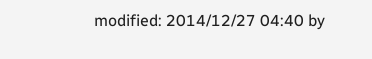modified: 2014/12/27 04:40 by